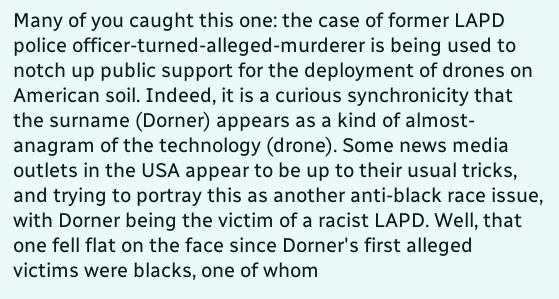Many of you caught this one: the case of former LAPD police officer-turned-alleged-murderer is being used to notch up public support for the deployment of drones on American soil. Indeed, it is a curious synchronicity that the surname (Dorner) appears as a kind of almost-anagram of the technology (drone). Some news media outlets in the USA appear to be up to their usual tricks, and trying to portray this as another anti-black race issue, with Dorner being the victim of a racist LAPD. Well, that one fell flat on the face since Dorner's first alleged victims were blacks, one of whom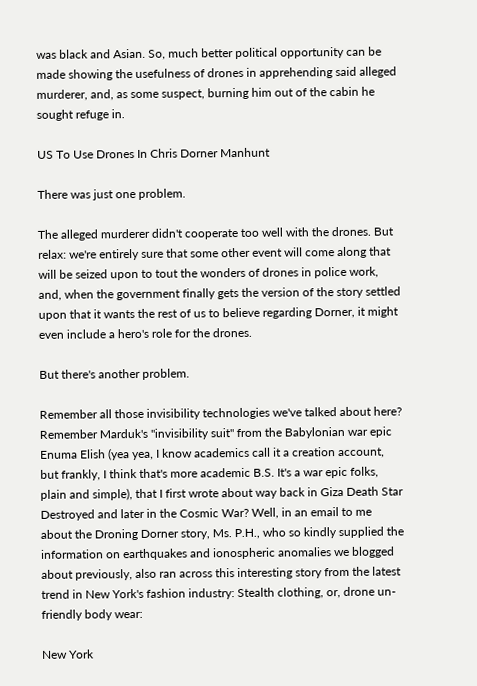was black and Asian. So, much better political opportunity can be made showing the usefulness of drones in apprehending said alleged murderer, and, as some suspect, burning him out of the cabin he sought refuge in.

US To Use Drones In Chris Dorner Manhunt

There was just one problem.

The alleged murderer didn't cooperate too well with the drones. But relax: we're entirely sure that some other event will come along that will be seized upon to tout the wonders of drones in police work, and, when the government finally gets the version of the story settled upon that it wants the rest of us to believe regarding Dorner, it might even include a hero's role for the drones.

But there's another problem.

Remember all those invisibility technologies we've talked about here? Remember Marduk's "invisibility suit" from the Babylonian war epic Enuma Elish (yea yea, I know academics call it a creation account, but frankly, I think that's more academic B.S. It's a war epic folks, plain and simple), that I first wrote about way back in Giza Death Star Destroyed and later in the Cosmic War? Well, in an email to me about the Droning Dorner story, Ms. P.H., who so kindly supplied the information on earthquakes and ionospheric anomalies we blogged about previously, also ran across this interesting story from the latest trend in New York's fashion industry: Stealth clothing, or, drone un-friendly body wear:

New York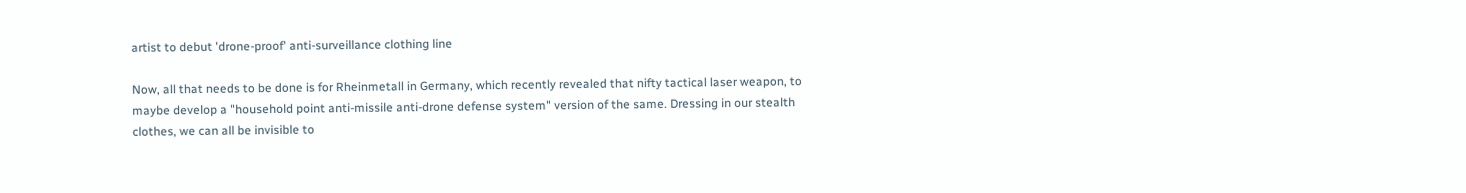artist to debut 'drone-proof' anti-surveillance clothing line

Now, all that needs to be done is for Rheinmetall in Germany, which recently revealed that nifty tactical laser weapon, to maybe develop a "household point anti-missile anti-drone defense system" version of the same. Dressing in our stealth clothes, we can all be invisible to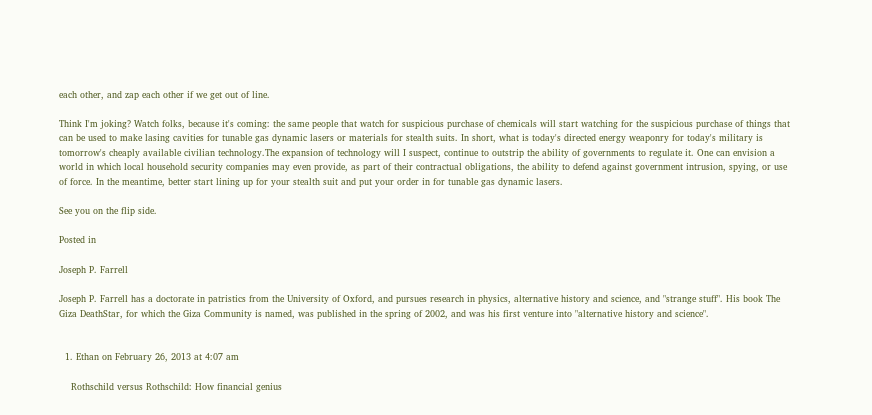each other, and zap each other if we get out of line.

Think I'm joking? Watch folks, because it's coming: the same people that watch for suspicious purchase of chemicals will start watching for the suspicious purchase of things that can be used to make lasing cavities for tunable gas dynamic lasers or materials for stealth suits. In short, what is today's directed energy weaponry for today's military is tomorrow's cheaply available civilian technology.The expansion of technology will I suspect, continue to outstrip the ability of governments to regulate it. One can envision a world in which local household security companies may even provide, as part of their contractual obligations, the ability to defend against government intrusion, spying, or use of force. In the meantime, better start lining up for your stealth suit and put your order in for tunable gas dynamic lasers.

See you on the flip side.

Posted in

Joseph P. Farrell

Joseph P. Farrell has a doctorate in patristics from the University of Oxford, and pursues research in physics, alternative history and science, and "strange stuff". His book The Giza DeathStar, for which the Giza Community is named, was published in the spring of 2002, and was his first venture into "alternative history and science".


  1. Ethan on February 26, 2013 at 4:07 am

    Rothschild versus Rothschild: How financial genius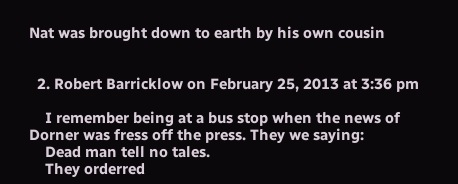Nat was brought down to earth by his own cousin


  2. Robert Barricklow on February 25, 2013 at 3:36 pm

    I remember being at a bus stop when the news of Dorner was fress off the press. They we saying:
    Dead man tell no tales.
    They orderred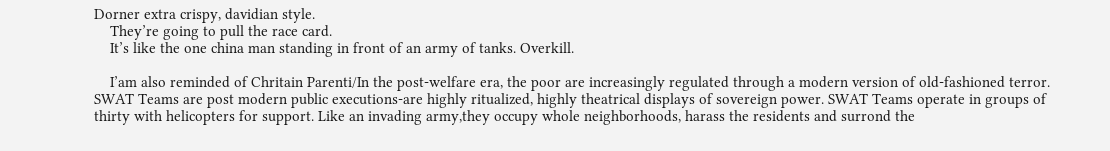Dorner extra crispy, davidian style.
    They’re going to pull the race card.
    It’s like the one china man standing in front of an army of tanks. Overkill.

    I’am also reminded of Chritain Parenti/In the post-welfare era, the poor are increasingly regulated through a modern version of old-fashioned terror. SWAT Teams are post modern public executions-are highly ritualized, highly theatrical displays of sovereign power. SWAT Teams operate in groups of thirty with helicopters for support. Like an invading army,they occupy whole neighborhoods, harass the residents and surrond the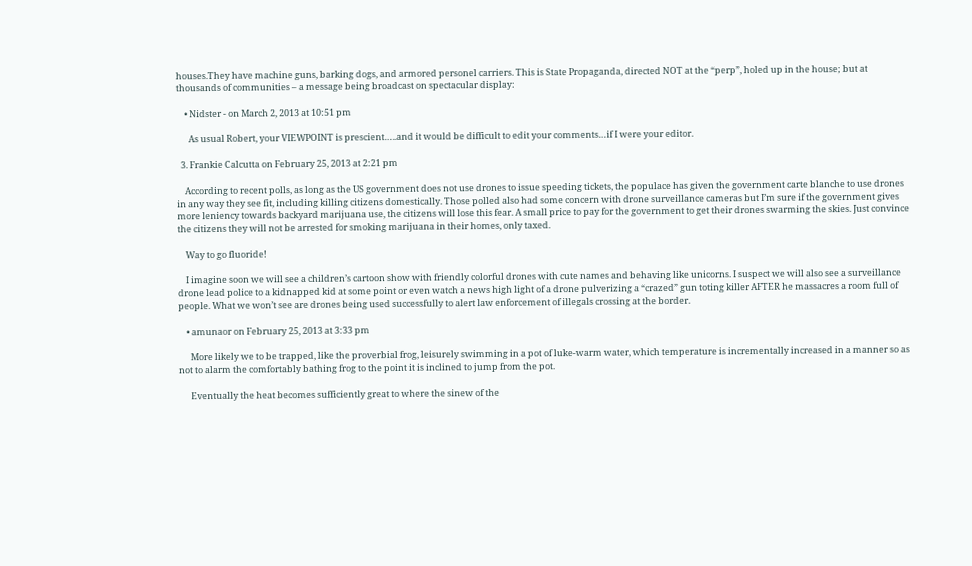houses.They have machine guns, barking dogs, and armored personel carriers. This is State Propaganda, directed NOT at the “perp”, holed up in the house; but at thousands of communities – a message being broadcast on spectacular display:

    • Nidster - on March 2, 2013 at 10:51 pm

      As usual Robert, your VIEWPOINT is prescient…..and it would be difficult to edit your comments…if I were your editor.

  3. Frankie Calcutta on February 25, 2013 at 2:21 pm

    According to recent polls, as long as the US government does not use drones to issue speeding tickets, the populace has given the government carte blanche to use drones in any way they see fit, including killing citizens domestically. Those polled also had some concern with drone surveillance cameras but I’m sure if the government gives more leniency towards backyard marijuana use, the citizens will lose this fear. A small price to pay for the government to get their drones swarming the skies. Just convince the citizens they will not be arrested for smoking marijuana in their homes, only taxed.

    Way to go fluoride!

    I imagine soon we will see a children’s cartoon show with friendly colorful drones with cute names and behaving like unicorns. I suspect we will also see a surveillance drone lead police to a kidnapped kid at some point or even watch a news high light of a drone pulverizing a “crazed” gun toting killer AFTER he massacres a room full of people. What we won’t see are drones being used successfully to alert law enforcement of illegals crossing at the border.

    • amunaor on February 25, 2013 at 3:33 pm

      More likely we to be trapped, like the proverbial frog, leisurely swimming in a pot of luke-warm water, which temperature is incrementally increased in a manner so as not to alarm the comfortably bathing frog to the point it is inclined to jump from the pot.

      Eventually the heat becomes sufficiently great to where the sinew of the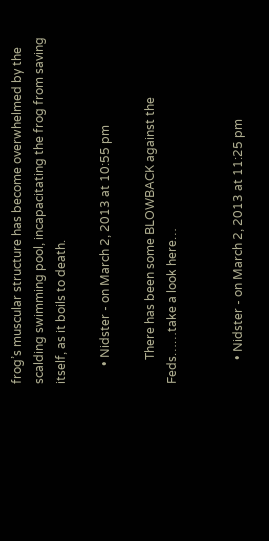frog’s muscular structure has become overwhelmed by the scalding swimming pool, incapacitating the frog from saving itself, as it boils to death.

      • Nidster - on March 2, 2013 at 10:55 pm

        There has been some BLOWBACK against the Feds……take a look here…


        • Nidster - on March 2, 2013 at 11:25 pm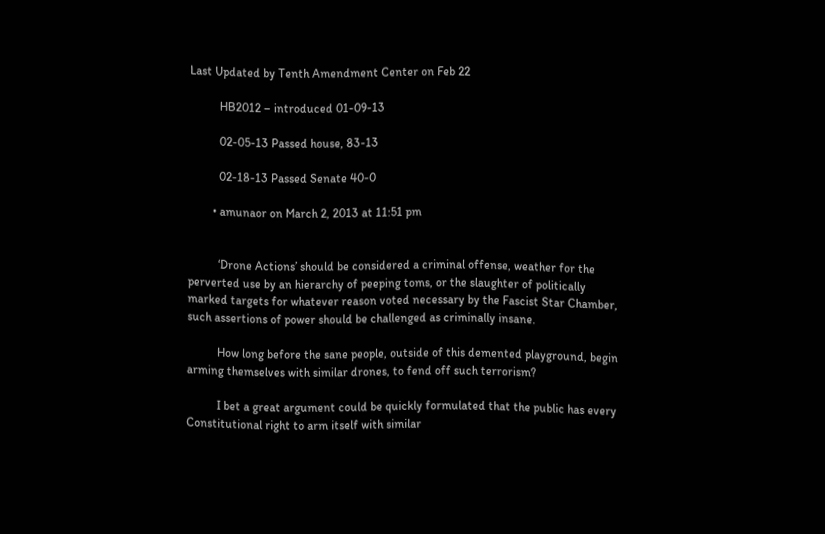Last Updated by Tenth Amendment Center on Feb 22

          HB2012 – introduced 01-09-13

          02-05-13 Passed house, 83-13

          02-18-13 Passed Senate 40-0

        • amunaor on March 2, 2013 at 11:51 pm


          ‘Drone Actions’ should be considered a criminal offense, weather for the perverted use by an hierarchy of peeping toms, or the slaughter of politically marked targets for whatever reason voted necessary by the Fascist Star Chamber, such assertions of power should be challenged as criminally insane.

          How long before the sane people, outside of this demented playground, begin arming themselves with similar drones, to fend off such terrorism?

          I bet a great argument could be quickly formulated that the public has every Constitutional right to arm itself with similar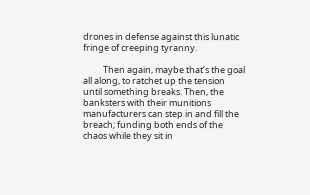drones in defense against this lunatic fringe of creeping tyranny.

          Then again, maybe that’s the goal all along, to ratchet up the tension until something breaks. Then, the banksters with their munitions manufacturers can step in and fill the breach; funding both ends of the chaos while they sit in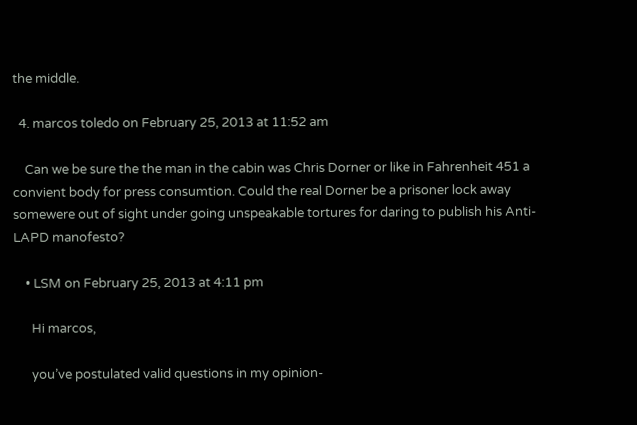the middle.

  4. marcos toledo on February 25, 2013 at 11:52 am

    Can we be sure the the man in the cabin was Chris Dorner or like in Fahrenheit 451 a convient body for press consumtion. Could the real Dorner be a prisoner lock away somewere out of sight under going unspeakable tortures for daring to publish his Anti-LAPD manofesto?

    • LSM on February 25, 2013 at 4:11 pm

      Hi marcos,

      you’ve postulated valid questions in my opinion-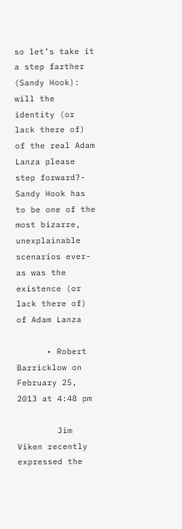so let’s take it a step farther (Sandy Hook): will the identity (or lack there of) of the real Adam Lanza please step forward?- Sandy Hook has to be one of the most bizarre, unexplainable scenarios ever- as was the existence (or lack there of) of Adam Lanza

      • Robert Barricklow on February 25, 2013 at 4:48 pm

        Jim Viken recently expressed the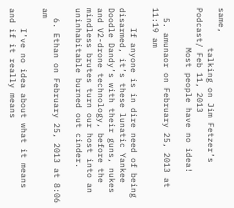same,
        talking on Jim Fetzer’s Podcast/ Feb 11, 2013
        Most people have no idea!

  5. amunaor on February 25, 2013 at 11:19 am

    If anyone is in dire need of being disarmed, it’s these lunatic Yankee Doodle Dandy’s with their guns, nukes and V2-drone technology, before the mindless brutes turn our host into an uninhabitable burned out cinder.

  6. Ethan on February 25, 2013 at 8:06 am

    I’ve no idea about what it means and if it really means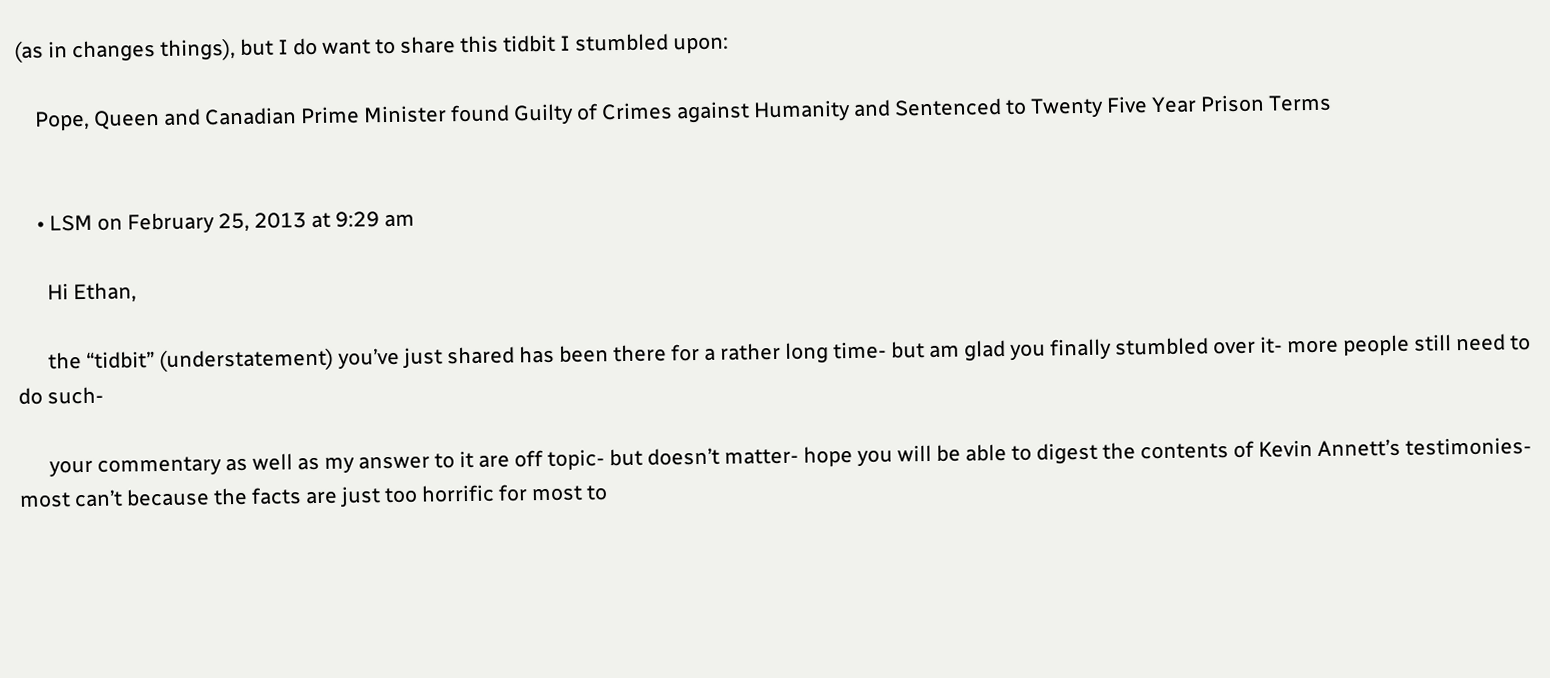(as in changes things), but I do want to share this tidbit I stumbled upon:

    Pope, Queen and Canadian Prime Minister found Guilty of Crimes against Humanity and Sentenced to Twenty Five Year Prison Terms


    • LSM on February 25, 2013 at 9:29 am

      Hi Ethan,

      the “tidbit” (understatement) you’ve just shared has been there for a rather long time- but am glad you finally stumbled over it- more people still need to do such-

      your commentary as well as my answer to it are off topic- but doesn’t matter- hope you will be able to digest the contents of Kevin Annett’s testimonies- most can’t because the facts are just too horrific for most to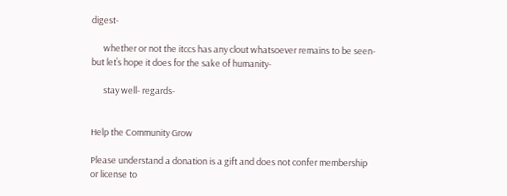digest-

      whether or not the itccs has any clout whatsoever remains to be seen- but let’s hope it does for the sake of humanity-

      stay well- regards-


Help the Community Grow

Please understand a donation is a gift and does not confer membership or license to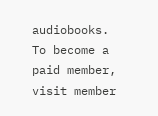audiobooks. To become a paid member, visit member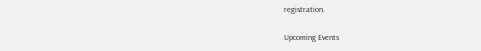registration.

Upcoming Events